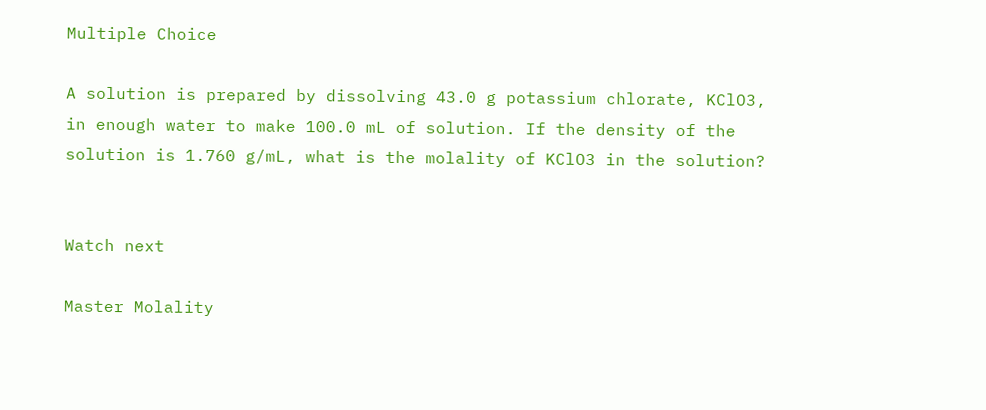Multiple Choice

A solution is prepared by dissolving 43.0 g potassium chlorate, KClO3, in enough water to make 100.0 mL of solution. If the density of the solution is 1.760 g/mL, what is the molality of KClO3 in the solution?


Watch next

Master Molality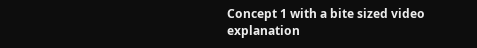Concept 1 with a bite sized video explanation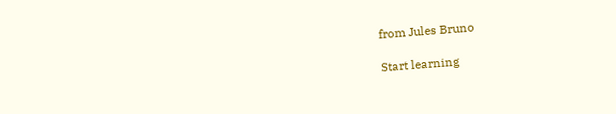from Jules Bruno

Start learning